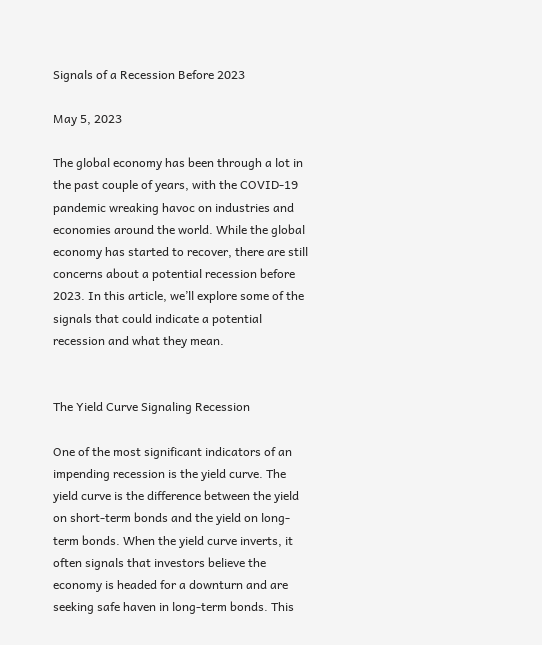Signals of a Recession Before 2023

May 5, 2023

The global economy has been through a lot in the past couple of years, with the COVID-19 pandemic wreaking havoc on industries and economies around the world. While the global economy has started to recover, there are still concerns about a potential recession before 2023. In this article, we’ll explore some of the signals that could indicate a potential recession and what they mean.


The Yield Curve Signaling Recession

One of the most significant indicators of an impending recession is the yield curve. The yield curve is the difference between the yield on short-term bonds and the yield on long-term bonds. When the yield curve inverts, it often signals that investors believe the economy is headed for a downturn and are seeking safe haven in long-term bonds. This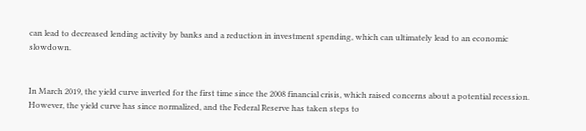can lead to decreased lending activity by banks and a reduction in investment spending, which can ultimately lead to an economic slowdown.


In March 2019, the yield curve inverted for the first time since the 2008 financial crisis, which raised concerns about a potential recession. However, the yield curve has since normalized, and the Federal Reserve has taken steps to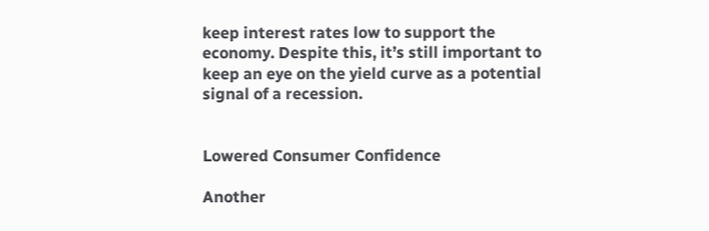keep interest rates low to support the economy. Despite this, it’s still important to keep an eye on the yield curve as a potential signal of a recession.


Lowered Consumer Confidence

Another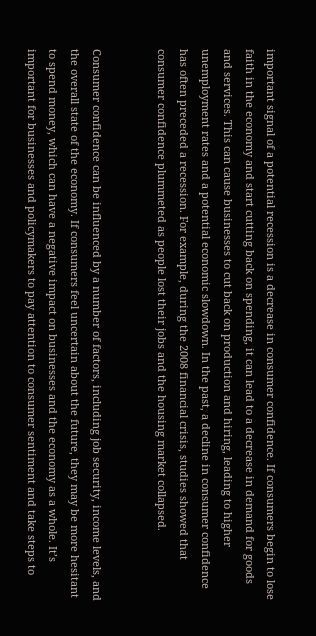important signal of a potential recession is a decrease in consumer confidence. If consumers begin to lose faith in the economy and start cutting back on spending, it can lead to a decrease in demand for goods and services. This can cause businesses to cut back on production and hiring, leading to higher unemployment rates and a potential economic slowdown. In the past, a decline in consumer confidence has often preceded a recession. For example, during the 2008 financial crisis, studies showed that consumer confidence plummeted as people lost their jobs and the housing market collapsed.


Consumer confidence can be influenced by a number of factors, including job security, income levels, and the overall state of the economy. If consumers feel uncertain about the future, they may be more hesitant to spend money, which can have a negative impact on businesses and the economy as a whole. It’s important for businesses and policymakers to pay attention to consumer sentiment and take steps to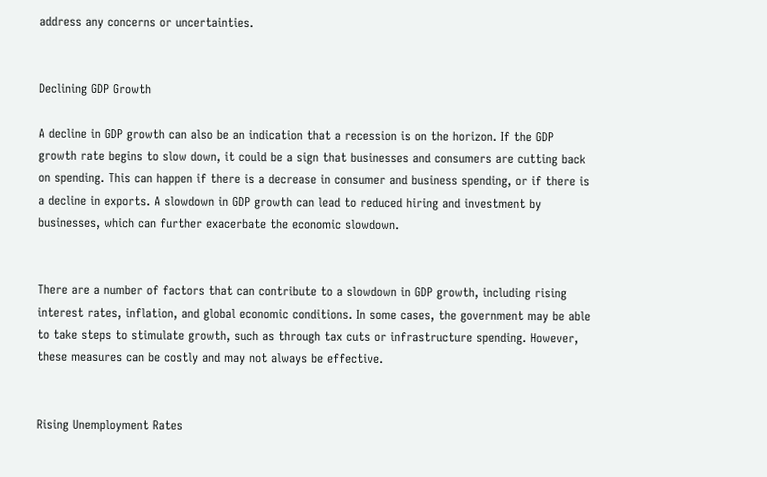address any concerns or uncertainties.


Declining GDP Growth

A decline in GDP growth can also be an indication that a recession is on the horizon. If the GDP growth rate begins to slow down, it could be a sign that businesses and consumers are cutting back on spending. This can happen if there is a decrease in consumer and business spending, or if there is a decline in exports. A slowdown in GDP growth can lead to reduced hiring and investment by businesses, which can further exacerbate the economic slowdown.


There are a number of factors that can contribute to a slowdown in GDP growth, including rising interest rates, inflation, and global economic conditions. In some cases, the government may be able to take steps to stimulate growth, such as through tax cuts or infrastructure spending. However, these measures can be costly and may not always be effective.


Rising Unemployment Rates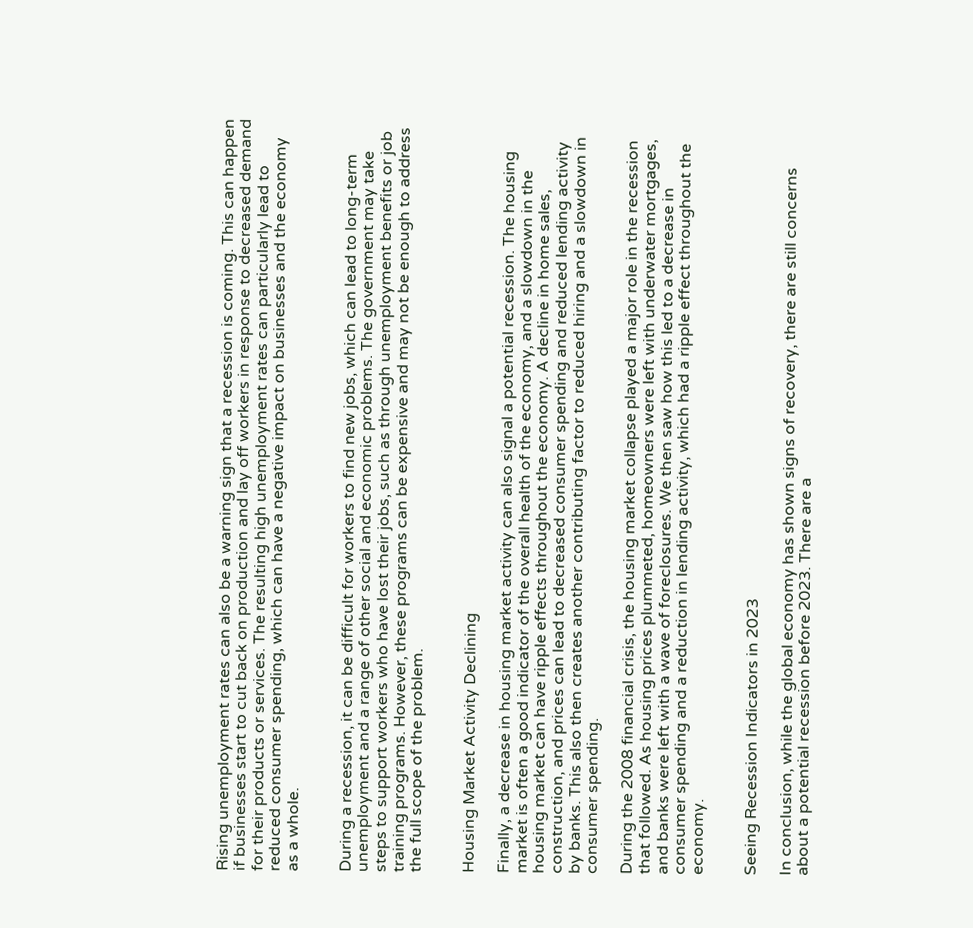Rising unemployment rates can also be a warning sign that a recession is coming. This can happen if businesses start to cut back on production and lay off workers in response to decreased demand for their products or services. The resulting high unemployment rates can particularly lead to reduced consumer spending, which can have a negative impact on businesses and the economy as a whole.


During a recession, it can be difficult for workers to find new jobs, which can lead to long-term unemployment and a range of other social and economic problems. The government may take steps to support workers who have lost their jobs, such as through unemployment benefits or job training programs. However, these programs can be expensive and may not be enough to address the full scope of the problem.


Housing Market Activity Declining

Finally, a decrease in housing market activity can also signal a potential recession. The housing market is often a good indicator of the overall health of the economy, and a slowdown in the housing market can have ripple effects throughout the economy. A decline in home sales, construction, and prices can lead to decreased consumer spending and reduced lending activity by banks. This also then creates another contributing factor to reduced hiring and a slowdown in consumer spending.

During the 2008 financial crisis, the housing market collapse played a major role in the recession that followed. As housing prices plummeted, homeowners were left with underwater mortgages, and banks were left with a wave of foreclosures. We then saw how this led to a decrease in consumer spending and a reduction in lending activity, which had a ripple effect throughout the economy.


Seeing Recession Indicators in 2023

In conclusion, while the global economy has shown signs of recovery, there are still concerns about a potential recession before 2023. There are a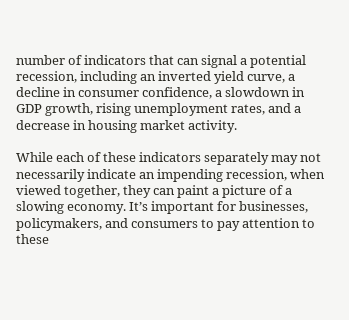number of indicators that can signal a potential recession, including an inverted yield curve, a decline in consumer confidence, a slowdown in GDP growth, rising unemployment rates, and a decrease in housing market activity.

While each of these indicators separately may not necessarily indicate an impending recession, when viewed together, they can paint a picture of a slowing economy. It’s important for businesses, policymakers, and consumers to pay attention to these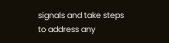signals and take steps to address any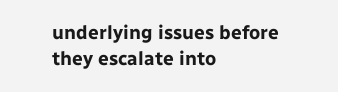underlying issues before they escalate into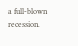a full-blown recession.